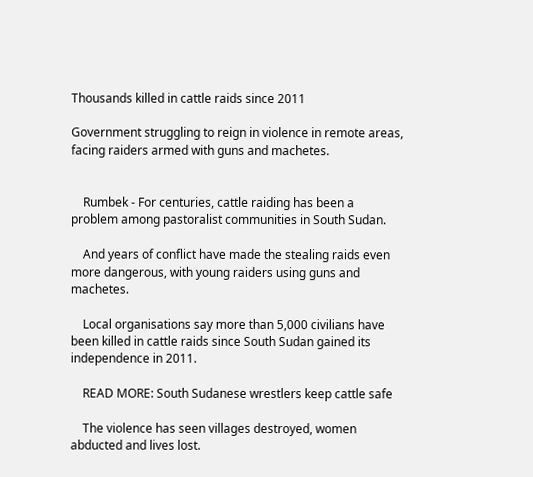Thousands killed in cattle raids since 2011

Government struggling to reign in violence in remote areas, facing raiders armed with guns and machetes.


    Rumbek - For centuries, cattle raiding has been a problem among pastoralist communities in South Sudan.

    And years of conflict have made the stealing raids even more dangerous, with young raiders using guns and machetes.

    Local organisations say more than 5,000 civilians have been killed in cattle raids since South Sudan gained its independence in 2011.

    READ MORE: South Sudanese wrestlers keep cattle safe

    The violence has seen villages destroyed, women abducted and lives lost.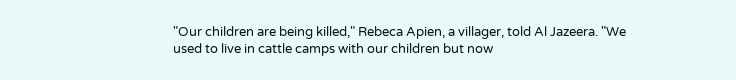"Our children are being killed," Rebeca Apien, a villager, told Al Jazeera. "We used to live in cattle camps with our children but now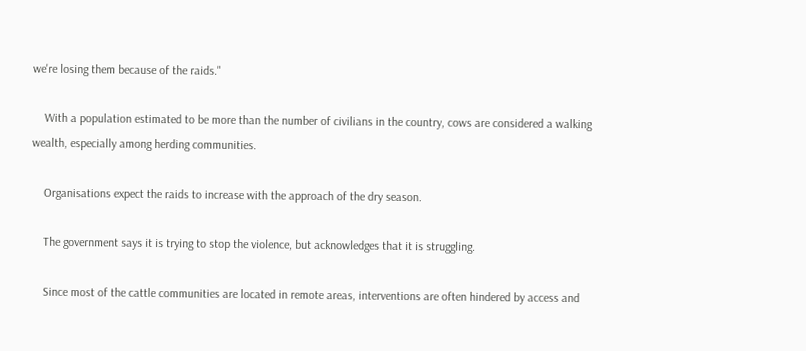we're losing them because of the raids."

    With a population estimated to be more than the number of civilians in the country, cows are considered a walking wealth, especially among herding communities.

    Organisations expect the raids to increase with the approach of the dry season.

    The government says it is trying to stop the violence, but acknowledges that it is struggling.

    Since most of the cattle communities are located in remote areas, interventions are often hindered by access and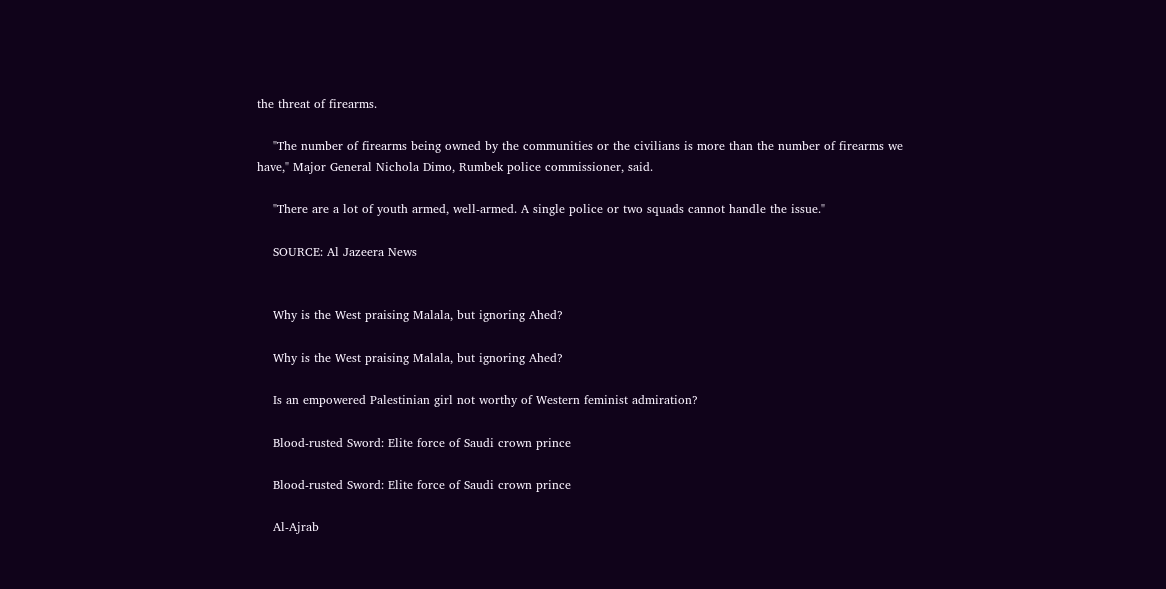the threat of firearms.

    "The number of firearms being owned by the communities or the civilians is more than the number of firearms we have," Major General Nichola Dimo, Rumbek police commissioner, said.

    "There are a lot of youth armed, well-armed. A single police or two squads cannot handle the issue."

    SOURCE: Al Jazeera News


    Why is the West praising Malala, but ignoring Ahed?

    Why is the West praising Malala, but ignoring Ahed?

    Is an empowered Palestinian girl not worthy of Western feminist admiration?

    Blood-rusted Sword: Elite force of Saudi crown prince

    Blood-rusted Sword: Elite force of Saudi crown prince

    Al-Ajrab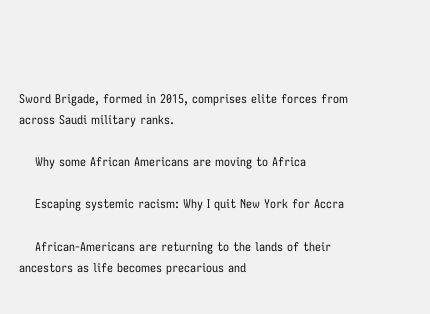Sword Brigade, formed in 2015, comprises elite forces from across Saudi military ranks.

    Why some African Americans are moving to Africa

    Escaping systemic racism: Why I quit New York for Accra

    African-Americans are returning to the lands of their ancestors as life becomes precarious and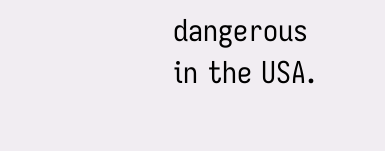dangerous in the USA.